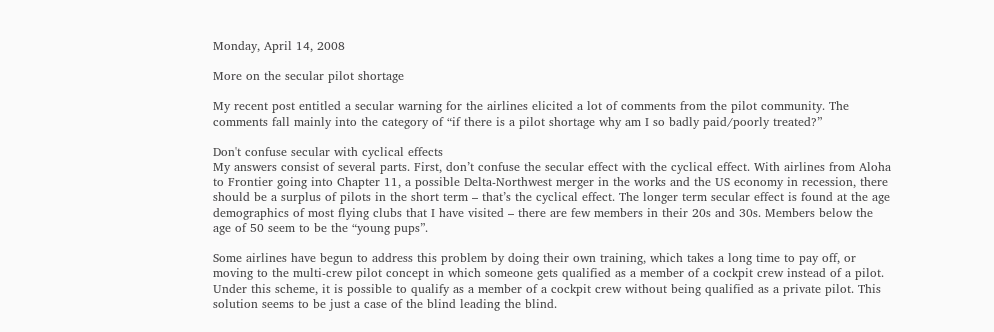Monday, April 14, 2008

More on the secular pilot shortage

My recent post entitled a secular warning for the airlines elicited a lot of comments from the pilot community. The comments fall mainly into the category of “if there is a pilot shortage why am I so badly paid/poorly treated?”

Don't confuse secular with cyclical effects
My answers consist of several parts. First, don’t confuse the secular effect with the cyclical effect. With airlines from Aloha to Frontier going into Chapter 11, a possible Delta-Northwest merger in the works and the US economy in recession, there should be a surplus of pilots in the short term – that’s the cyclical effect. The longer term secular effect is found at the age demographics of most flying clubs that I have visited – there are few members in their 20s and 30s. Members below the age of 50 seem to be the “young pups”.

Some airlines have begun to address this problem by doing their own training, which takes a long time to pay off, or moving to the multi-crew pilot concept in which someone gets qualified as a member of a cockpit crew instead of a pilot. Under this scheme, it is possible to qualify as a member of a cockpit crew without being qualified as a private pilot. This solution seems to be just a case of the blind leading the blind.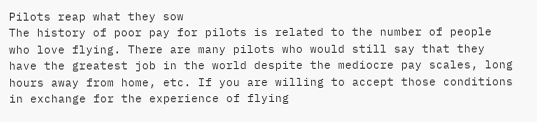Pilots reap what they sow
The history of poor pay for pilots is related to the number of people who love flying. There are many pilots who would still say that they have the greatest job in the world despite the mediocre pay scales, long hours away from home, etc. If you are willing to accept those conditions in exchange for the experience of flying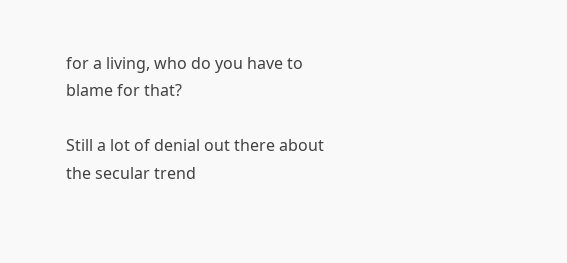for a living, who do you have to blame for that?

Still a lot of denial out there about the secular trend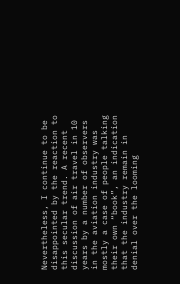Nevertheless, I continue to be disappointed by the reaction to this secular trend. A recent discussion of air travel in 10 years by a number of observers in the aviation industry was mostly a case of people talking their own “book”, an indication that the industry remain in denial over the looming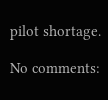pilot shortage.

No comments: